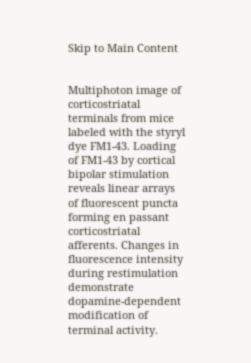Skip to Main Content


Multiphoton image of corticostriatal terminals from mice labeled with the styryl dye FM1-43. Loading of FM1-43 by cortical bipolar stimulation reveals linear arrays of fluorescent puncta forming en passant corticostriatal afferents. Changes in fluorescence intensity during restimulation demonstrate dopamine-dependent modification of terminal activity.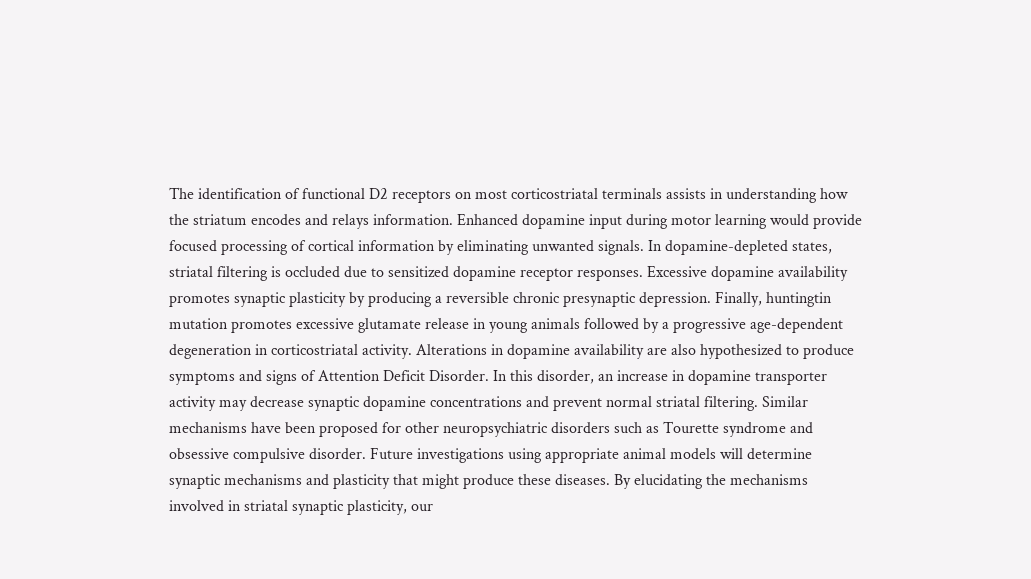The identification of functional D2 receptors on most corticostriatal terminals assists in understanding how the striatum encodes and relays information. Enhanced dopamine input during motor learning would provide focused processing of cortical information by eliminating unwanted signals. In dopamine-depleted states, striatal filtering is occluded due to sensitized dopamine receptor responses. Excessive dopamine availability promotes synaptic plasticity by producing a reversible chronic presynaptic depression. Finally, huntingtin mutation promotes excessive glutamate release in young animals followed by a progressive age-dependent degeneration in corticostriatal activity. Alterations in dopamine availability are also hypothesized to produce symptoms and signs of Attention Deficit Disorder. In this disorder, an increase in dopamine transporter activity may decrease synaptic dopamine concentrations and prevent normal striatal filtering. Similar mechanisms have been proposed for other neuropsychiatric disorders such as Tourette syndrome and obsessive compulsive disorder. Future investigations using appropriate animal models will determine synaptic mechanisms and plasticity that might produce these diseases. By elucidating the mechanisms involved in striatal synaptic plasticity, our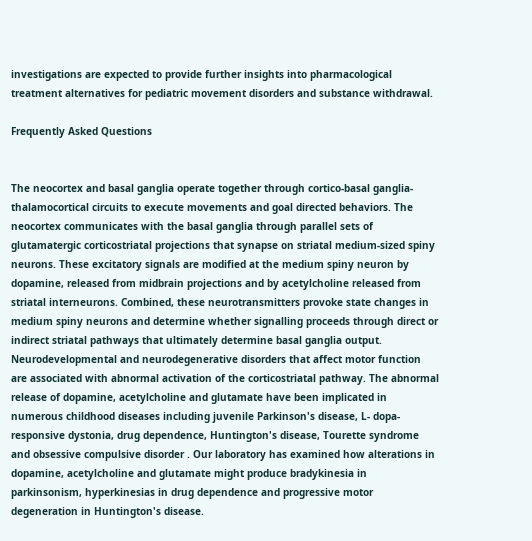investigations are expected to provide further insights into pharmacological treatment alternatives for pediatric movement disorders and substance withdrawal.

Frequently Asked Questions


The neocortex and basal ganglia operate together through cortico-basal ganglia-thalamocortical circuits to execute movements and goal directed behaviors. The neocortex communicates with the basal ganglia through parallel sets of glutamatergic corticostriatal projections that synapse on striatal medium-sized spiny neurons. These excitatory signals are modified at the medium spiny neuron by dopamine, released from midbrain projections and by acetylcholine released from striatal interneurons. Combined, these neurotransmitters provoke state changes in medium spiny neurons and determine whether signalling proceeds through direct or indirect striatal pathways that ultimately determine basal ganglia output. Neurodevelopmental and neurodegenerative disorders that affect motor function are associated with abnormal activation of the corticostriatal pathway. The abnormal release of dopamine, acetylcholine and glutamate have been implicated in numerous childhood diseases including juvenile Parkinson's disease, L- dopa-responsive dystonia, drug dependence, Huntington's disease, Tourette syndrome and obsessive compulsive disorder . Our laboratory has examined how alterations in dopamine, acetylcholine and glutamate might produce bradykinesia in parkinsonism, hyperkinesias in drug dependence and progressive motor degeneration in Huntington's disease.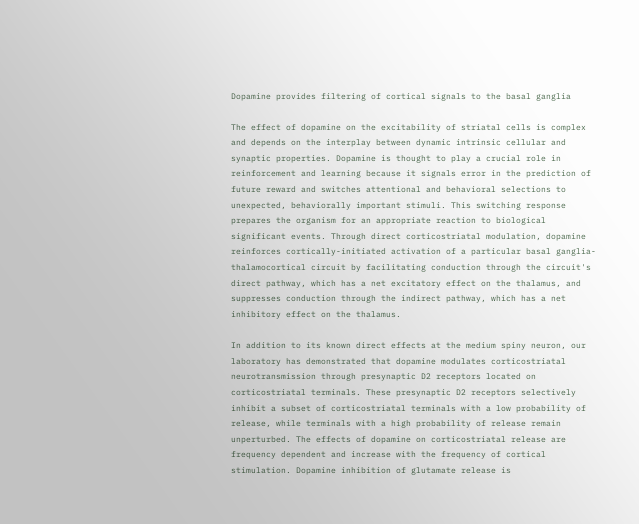Dopamine provides filtering of cortical signals to the basal ganglia

The effect of dopamine on the excitability of striatal cells is complex and depends on the interplay between dynamic intrinsic cellular and synaptic properties. Dopamine is thought to play a crucial role in reinforcement and learning because it signals error in the prediction of future reward and switches attentional and behavioral selections to unexpected, behaviorally important stimuli. This switching response prepares the organism for an appropriate reaction to biological significant events. Through direct corticostriatal modulation, dopamine reinforces cortically-initiated activation of a particular basal ganglia-thalamocortical circuit by facilitating conduction through the circuit's direct pathway, which has a net excitatory effect on the thalamus, and suppresses conduction through the indirect pathway, which has a net inhibitory effect on the thalamus.

In addition to its known direct effects at the medium spiny neuron, our laboratory has demonstrated that dopamine modulates corticostriatal neurotransmission through presynaptic D2 receptors located on corticostriatal terminals. These presynaptic D2 receptors selectively inhibit a subset of corticostriatal terminals with a low probability of release, while terminals with a high probability of release remain unperturbed. The effects of dopamine on corticostriatal release are frequency dependent and increase with the frequency of cortical stimulation. Dopamine inhibition of glutamate release is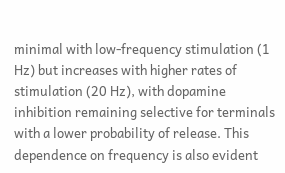minimal with low-frequency stimulation (1 Hz) but increases with higher rates of stimulation (20 Hz), with dopamine inhibition remaining selective for terminals with a lower probability of release. This dependence on frequency is also evident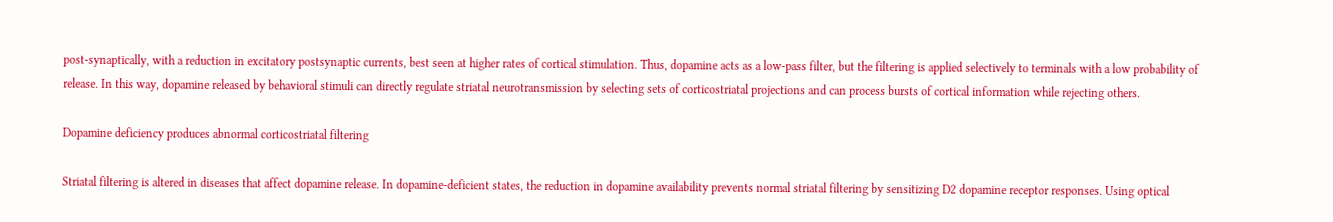post-synaptically, with a reduction in excitatory postsynaptic currents, best seen at higher rates of cortical stimulation. Thus, dopamine acts as a low-pass filter, but the filtering is applied selectively to terminals with a low probability of release. In this way, dopamine released by behavioral stimuli can directly regulate striatal neurotransmission by selecting sets of corticostriatal projections and can process bursts of cortical information while rejecting others.

Dopamine deficiency produces abnormal corticostriatal filtering

Striatal filtering is altered in diseases that affect dopamine release. In dopamine-deficient states, the reduction in dopamine availability prevents normal striatal filtering by sensitizing D2 dopamine receptor responses. Using optical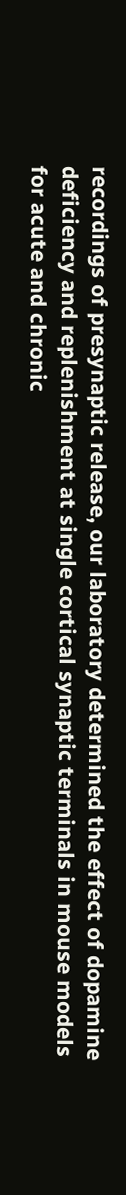recordings of presynaptic release, our laboratory determined the effect of dopamine deficiency and replenishment at single cortical synaptic terminals in mouse models for acute and chronic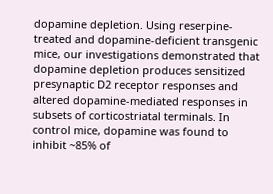dopamine depletion. Using reserpine-treated and dopamine-deficient transgenic mice, our investigations demonstrated that dopamine depletion produces sensitized presynaptic D2 receptor responses and altered dopamine-mediated responses in subsets of corticostriatal terminals. In control mice, dopamine was found to inhibit ~85% of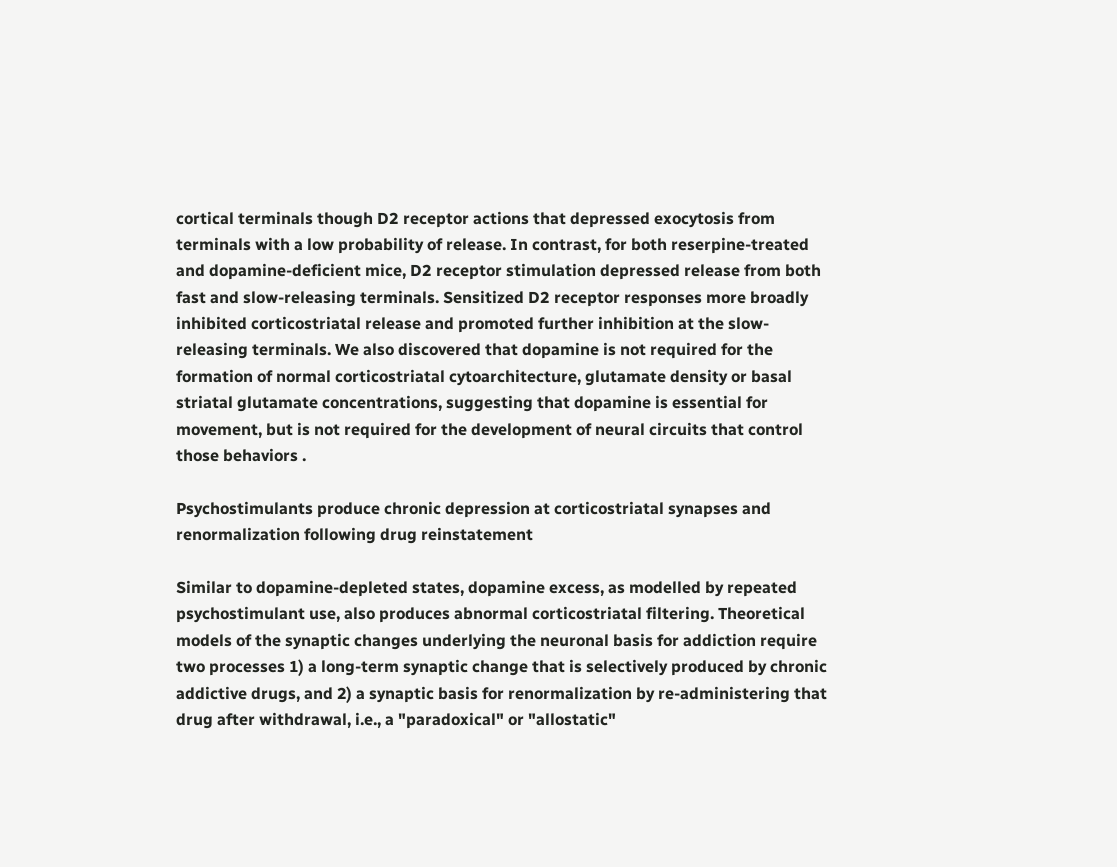cortical terminals though D2 receptor actions that depressed exocytosis from terminals with a low probability of release. In contrast, for both reserpine-treated and dopamine-deficient mice, D2 receptor stimulation depressed release from both fast and slow-releasing terminals. Sensitized D2 receptor responses more broadly inhibited corticostriatal release and promoted further inhibition at the slow-releasing terminals. We also discovered that dopamine is not required for the formation of normal corticostriatal cytoarchitecture, glutamate density or basal striatal glutamate concentrations, suggesting that dopamine is essential for movement, but is not required for the development of neural circuits that control those behaviors .

Psychostimulants produce chronic depression at corticostriatal synapses and renormalization following drug reinstatement

Similar to dopamine-depleted states, dopamine excess, as modelled by repeated psychostimulant use, also produces abnormal corticostriatal filtering. Theoretical models of the synaptic changes underlying the neuronal basis for addiction require two processes 1) a long-term synaptic change that is selectively produced by chronic addictive drugs, and 2) a synaptic basis for renormalization by re-administering that drug after withdrawal, i.e., a "paradoxical" or "allostatic"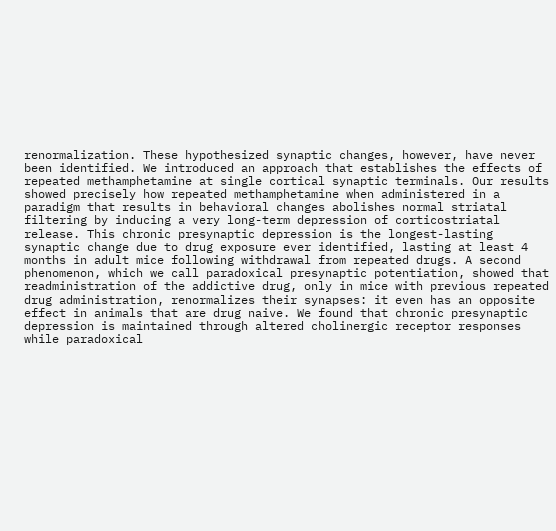renormalization. These hypothesized synaptic changes, however, have never been identified. We introduced an approach that establishes the effects of repeated methamphetamine at single cortical synaptic terminals. Our results showed precisely how repeated methamphetamine when administered in a paradigm that results in behavioral changes abolishes normal striatal filtering by inducing a very long-term depression of corticostriatal release. This chronic presynaptic depression is the longest-lasting synaptic change due to drug exposure ever identified, lasting at least 4 months in adult mice following withdrawal from repeated drugs. A second phenomenon, which we call paradoxical presynaptic potentiation, showed that readministration of the addictive drug, only in mice with previous repeated drug administration, renormalizes their synapses: it even has an opposite effect in animals that are drug naive. We found that chronic presynaptic depression is maintained through altered cholinergic receptor responses while paradoxical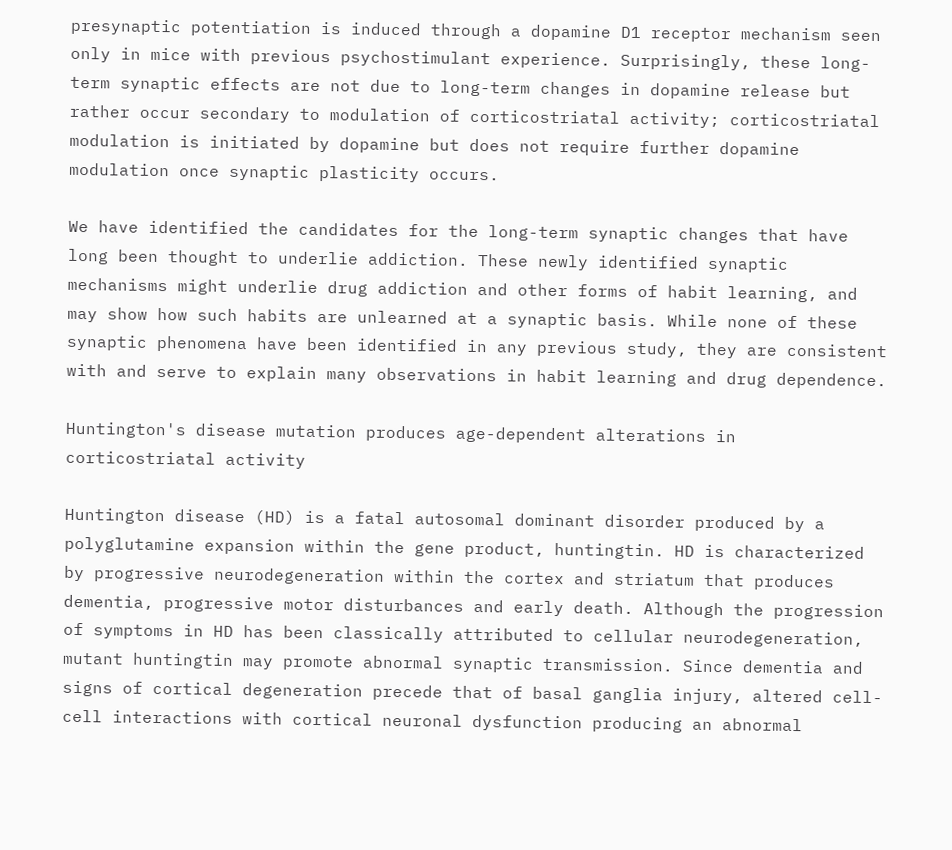presynaptic potentiation is induced through a dopamine D1 receptor mechanism seen only in mice with previous psychostimulant experience. Surprisingly, these long-term synaptic effects are not due to long-term changes in dopamine release but rather occur secondary to modulation of corticostriatal activity; corticostriatal modulation is initiated by dopamine but does not require further dopamine modulation once synaptic plasticity occurs.

We have identified the candidates for the long-term synaptic changes that have long been thought to underlie addiction. These newly identified synaptic mechanisms might underlie drug addiction and other forms of habit learning, and may show how such habits are unlearned at a synaptic basis. While none of these synaptic phenomena have been identified in any previous study, they are consistent with and serve to explain many observations in habit learning and drug dependence.

Huntington's disease mutation produces age-dependent alterations in corticostriatal activity

Huntington disease (HD) is a fatal autosomal dominant disorder produced by a polyglutamine expansion within the gene product, huntingtin. HD is characterized by progressive neurodegeneration within the cortex and striatum that produces dementia, progressive motor disturbances and early death. Although the progression of symptoms in HD has been classically attributed to cellular neurodegeneration, mutant huntingtin may promote abnormal synaptic transmission. Since dementia and signs of cortical degeneration precede that of basal ganglia injury, altered cell-cell interactions with cortical neuronal dysfunction producing an abnormal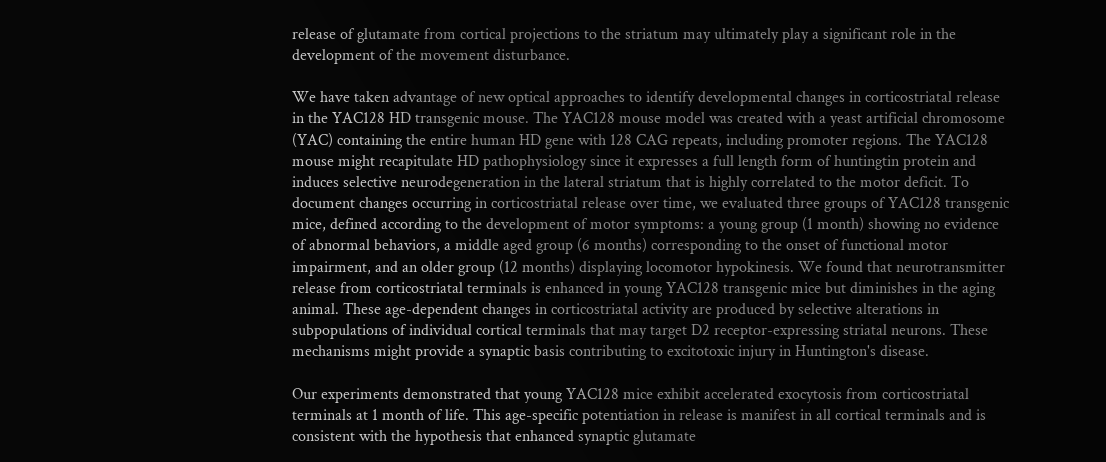release of glutamate from cortical projections to the striatum may ultimately play a significant role in the development of the movement disturbance.

We have taken advantage of new optical approaches to identify developmental changes in corticostriatal release in the YAC128 HD transgenic mouse. The YAC128 mouse model was created with a yeast artificial chromosome (YAC) containing the entire human HD gene with 128 CAG repeats, including promoter regions. The YAC128 mouse might recapitulate HD pathophysiology since it expresses a full length form of huntingtin protein and induces selective neurodegeneration in the lateral striatum that is highly correlated to the motor deficit. To document changes occurring in corticostriatal release over time, we evaluated three groups of YAC128 transgenic mice, defined according to the development of motor symptoms: a young group (1 month) showing no evidence of abnormal behaviors, a middle aged group (6 months) corresponding to the onset of functional motor impairment, and an older group (12 months) displaying locomotor hypokinesis. We found that neurotransmitter release from corticostriatal terminals is enhanced in young YAC128 transgenic mice but diminishes in the aging animal. These age-dependent changes in corticostriatal activity are produced by selective alterations in subpopulations of individual cortical terminals that may target D2 receptor-expressing striatal neurons. These mechanisms might provide a synaptic basis contributing to excitotoxic injury in Huntington's disease.

Our experiments demonstrated that young YAC128 mice exhibit accelerated exocytosis from corticostriatal terminals at 1 month of life. This age-specific potentiation in release is manifest in all cortical terminals and is consistent with the hypothesis that enhanced synaptic glutamate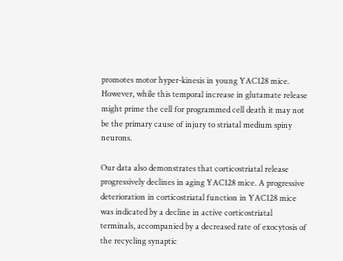promotes motor hyper-kinesis in young YAC128 mice. However, while this temporal increase in glutamate release might prime the cell for programmed cell death it may not be the primary cause of injury to striatal medium spiny neurons.

Our data also demonstrates that corticostriatal release progressively declines in aging YAC128 mice. A progressive deterioration in corticostriatal function in YAC128 mice was indicated by a decline in active corticostriatal terminals, accompanied by a decreased rate of exocytosis of the recycling synaptic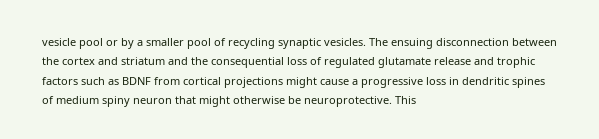vesicle pool or by a smaller pool of recycling synaptic vesicles. The ensuing disconnection between the cortex and striatum and the consequential loss of regulated glutamate release and trophic factors such as BDNF from cortical projections might cause a progressive loss in dendritic spines of medium spiny neuron that might otherwise be neuroprotective. This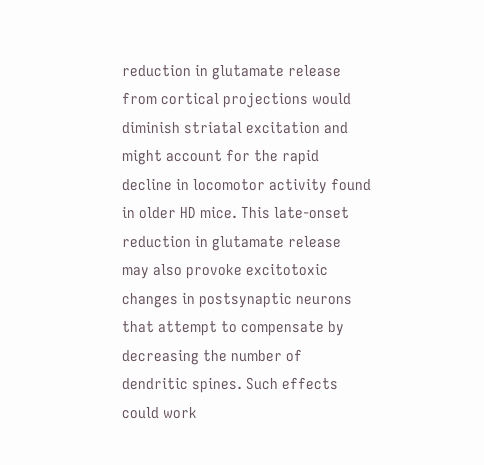reduction in glutamate release from cortical projections would diminish striatal excitation and might account for the rapid decline in locomotor activity found in older HD mice. This late-onset reduction in glutamate release may also provoke excitotoxic changes in postsynaptic neurons that attempt to compensate by decreasing the number of dendritic spines. Such effects could work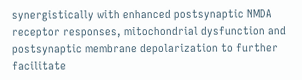synergistically with enhanced postsynaptic NMDA receptor responses, mitochondrial dysfunction and postsynaptic membrane depolarization to further facilitate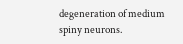degeneration of medium spiny neurons.